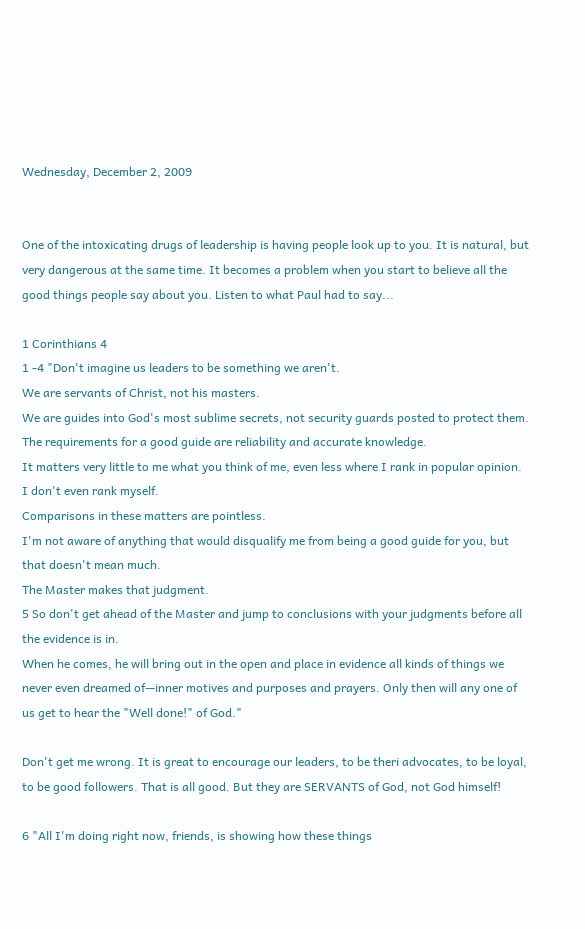Wednesday, December 2, 2009


One of the intoxicating drugs of leadership is having people look up to you. It is natural, but very dangerous at the same time. It becomes a problem when you start to believe all the good things people say about you. Listen to what Paul had to say...

1 Corinthians 4
1 -4 "Don't imagine us leaders to be something we aren't.
We are servants of Christ, not his masters.
We are guides into God's most sublime secrets, not security guards posted to protect them.
The requirements for a good guide are reliability and accurate knowledge.
It matters very little to me what you think of me, even less where I rank in popular opinion.
I don't even rank myself.
Comparisons in these matters are pointless.
I'm not aware of anything that would disqualify me from being a good guide for you, but that doesn't mean much.
The Master makes that judgment.
5 So don't get ahead of the Master and jump to conclusions with your judgments before all the evidence is in.
When he comes, he will bring out in the open and place in evidence all kinds of things we never even dreamed of—inner motives and purposes and prayers. Only then will any one of us get to hear the "Well done!" of God."

Don't get me wrong. It is great to encourage our leaders, to be theri advocates, to be loyal, to be good followers. That is all good. But they are SERVANTS of God, not God himself!

6 "All I'm doing right now, friends, is showing how these things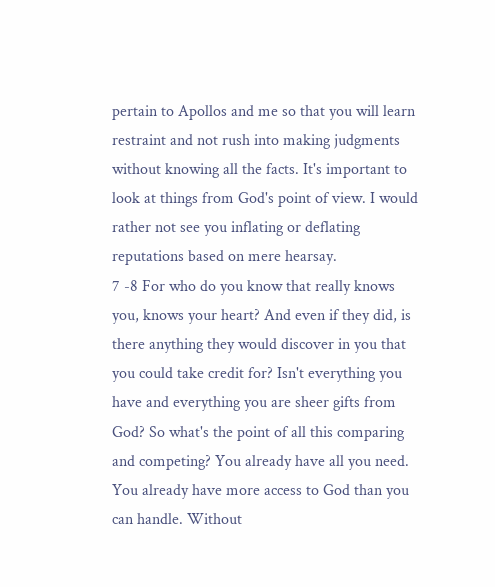pertain to Apollos and me so that you will learn restraint and not rush into making judgments without knowing all the facts. It's important to look at things from God's point of view. I would rather not see you inflating or deflating reputations based on mere hearsay.
7 -8 For who do you know that really knows you, knows your heart? And even if they did, is there anything they would discover in you that you could take credit for? Isn't everything you have and everything you are sheer gifts from God? So what's the point of all this comparing and competing? You already have all you need. You already have more access to God than you can handle. Without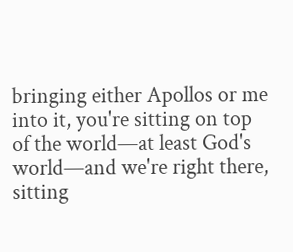bringing either Apollos or me into it, you're sitting on top of the world—at least God's world—and we're right there, sitting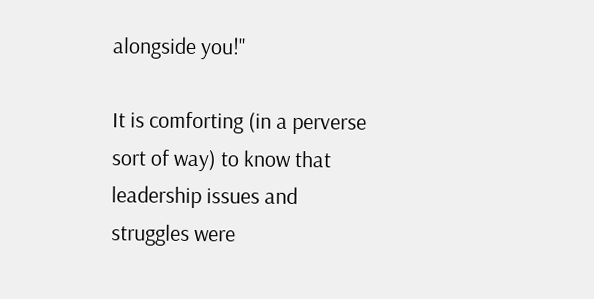alongside you!"

It is comforting (in a perverse sort of way) to know that leadership issues and struggles were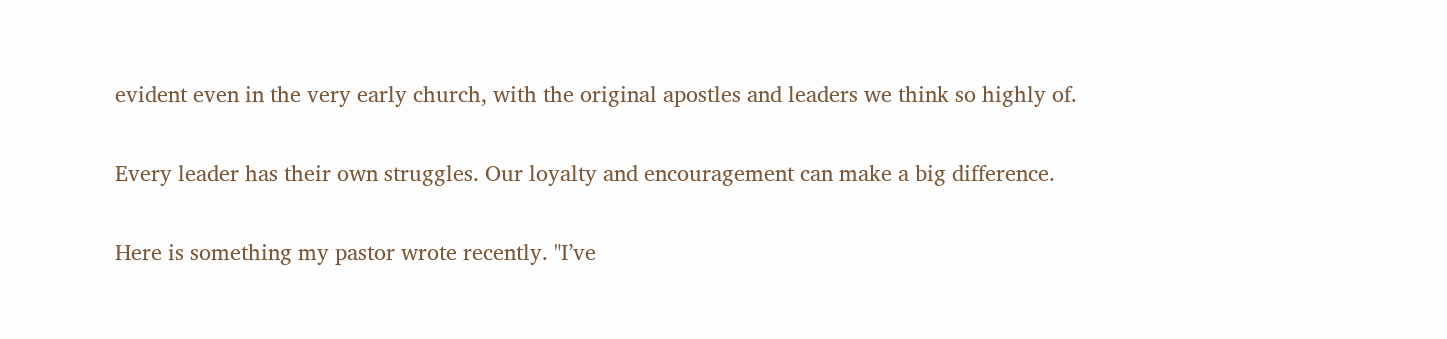evident even in the very early church, with the original apostles and leaders we think so highly of.

Every leader has their own struggles. Our loyalty and encouragement can make a big difference.

Here is something my pastor wrote recently. "I’ve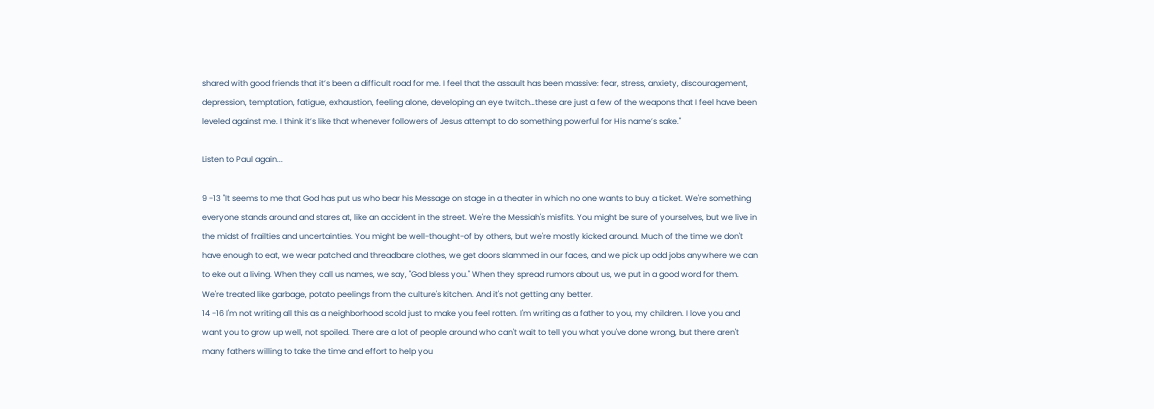shared with good friends that it’s been a difficult road for me. I feel that the assault has been massive: fear, stress, anxiety, discouragement, depression, temptation, fatigue, exhaustion, feeling alone, developing an eye twitch…these are just a few of the weapons that I feel have been leveled against me. I think it’s like that whenever followers of Jesus attempt to do something powerful for His name’s sake."

Listen to Paul again...

9 -13 "It seems to me that God has put us who bear his Message on stage in a theater in which no one wants to buy a ticket. We're something everyone stands around and stares at, like an accident in the street. We're the Messiah's misfits. You might be sure of yourselves, but we live in the midst of frailties and uncertainties. You might be well-thought-of by others, but we're mostly kicked around. Much of the time we don't have enough to eat, we wear patched and threadbare clothes, we get doors slammed in our faces, and we pick up odd jobs anywhere we can to eke out a living. When they call us names, we say, "God bless you." When they spread rumors about us, we put in a good word for them. We're treated like garbage, potato peelings from the culture's kitchen. And it's not getting any better.
14 -16 I'm not writing all this as a neighborhood scold just to make you feel rotten. I'm writing as a father to you, my children. I love you and want you to grow up well, not spoiled. There are a lot of people around who can't wait to tell you what you've done wrong, but there aren't many fathers willing to take the time and effort to help you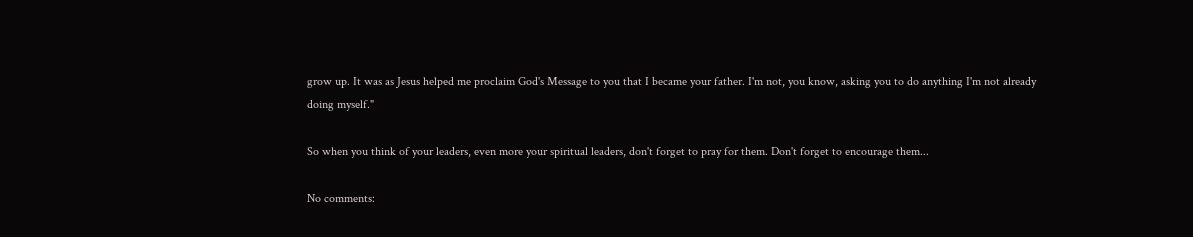grow up. It was as Jesus helped me proclaim God's Message to you that I became your father. I'm not, you know, asking you to do anything I'm not already doing myself."

So when you think of your leaders, even more your spiritual leaders, don't forget to pray for them. Don't forget to encourage them...

No comments: